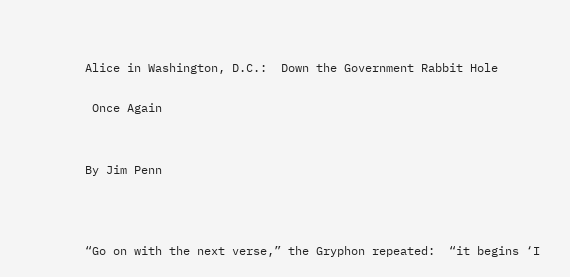Alice in Washington, D.C.:  Down the Government Rabbit Hole

 Once Again


By Jim Penn



“Go on with the next verse,” the Gryphon repeated:  “it begins ‘I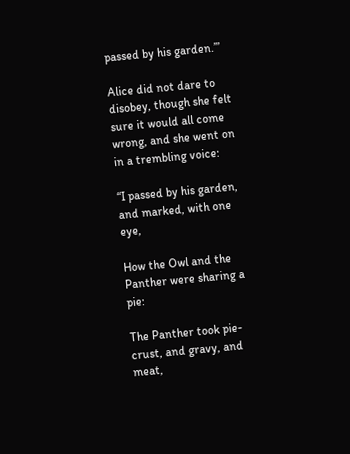passed by his garden.’”

Alice did not dare to disobey, though she felt sure it would all come wrong, and she went on in a trembling voice:

“I passed by his garden, and marked, with one eye,

How the Owl and the Panther were sharing a pie:

The Panther took pie-crust, and gravy, and meat,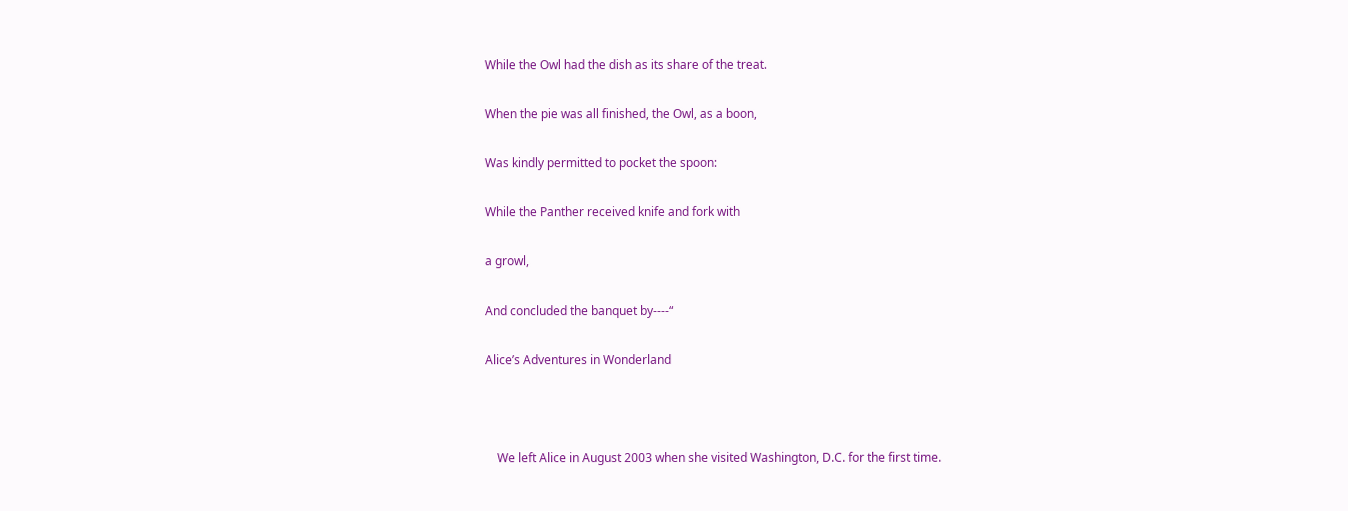While the Owl had the dish as its share of the treat.

When the pie was all finished, the Owl, as a boon,

Was kindly permitted to pocket the spoon:

While the Panther received knife and fork with

a growl,

And concluded the banquet by----“

Alice’s Adventures in Wonderland



    We left Alice in August 2003 when she visited Washington, D.C. for the first time.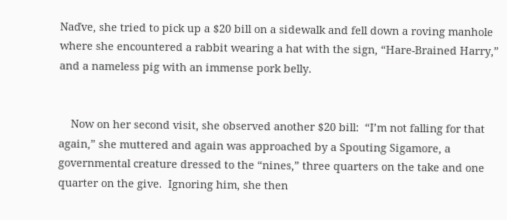Naďve, she tried to pick up a $20 bill on a sidewalk and fell down a roving manhole where she encountered a rabbit wearing a hat with the sign, “Hare-Brained Harry,” and a nameless pig with an immense pork belly.


    Now on her second visit, she observed another $20 bill:  “I’m not falling for that again,” she muttered and again was approached by a Spouting Sigamore, a governmental creature dressed to the “nines,” three quarters on the take and one quarter on the give.  Ignoring him, she then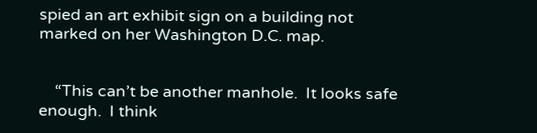spied an art exhibit sign on a building not marked on her Washington D.C. map.


    “This can’t be another manhole.  It looks safe enough.  I think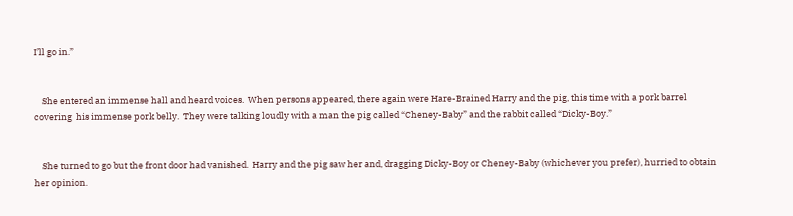I’ll go in.”


    She entered an immense hall and heard voices.  When persons appeared, there again were Hare-Brained Harry and the pig, this time with a pork barrel covering  his immense pork belly.  They were talking loudly with a man the pig called “Cheney-Baby” and the rabbit called “Dicky-Boy.”


    She turned to go but the front door had vanished.  Harry and the pig saw her and, dragging Dicky-Boy or Cheney-Baby (whichever you prefer), hurried to obtain her opinion.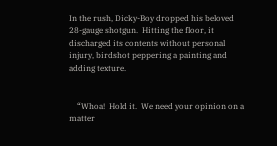In the rush, Dicky-Boy dropped his beloved 28-gauge shotgun.  Hitting the floor, it discharged its contents without personal injury, birdshot peppering a painting and adding texture.


    “Whoa!  Hold it.  We need your opinion on a matter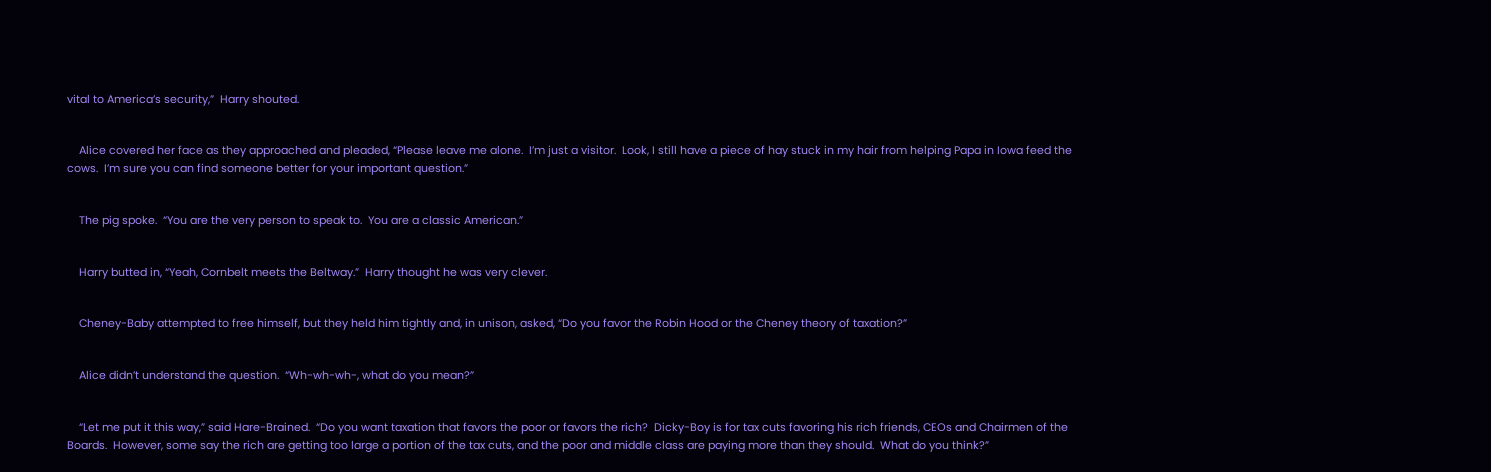vital to America’s security,”  Harry shouted.


    Alice covered her face as they approached and pleaded, “Please leave me alone.  I’m just a visitor.  Look, I still have a piece of hay stuck in my hair from helping Papa in Iowa feed the cows.  I’m sure you can find someone better for your important question.”


    The pig spoke.  “You are the very person to speak to.  You are a classic American.”


    Harry butted in, “Yeah, Cornbelt meets the Beltway.”  Harry thought he was very clever.


    Cheney-Baby attempted to free himself, but they held him tightly and, in unison, asked, “Do you favor the Robin Hood or the Cheney theory of taxation?”


    Alice didn’t understand the question.  “Wh-wh-wh-, what do you mean?”


    “Let me put it this way,” said Hare-Brained.  “Do you want taxation that favors the poor or favors the rich?  Dicky-Boy is for tax cuts favoring his rich friends, CEOs and Chairmen of the Boards.  However, some say the rich are getting too large a portion of the tax cuts, and the poor and middle class are paying more than they should.  What do you think?”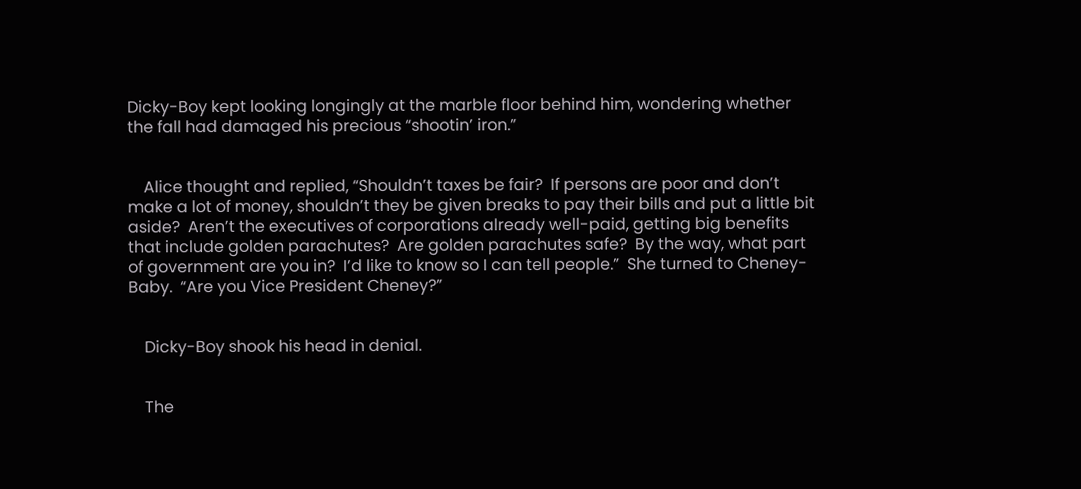Dicky-Boy kept looking longingly at the marble floor behind him, wondering whether the fall had damaged his precious “shootin’ iron.”


    Alice thought and replied, “Shouldn’t taxes be fair?  If persons are poor and don’t make a lot of money, shouldn’t they be given breaks to pay their bills and put a little bit aside?  Aren’t the executives of corporations already well-paid, getting big benefits that include golden parachutes?  Are golden parachutes safe?  By the way, what part of government are you in?  I’d like to know so I can tell people.”  She turned to Cheney-Baby.  “Are you Vice President Cheney?”


    Dicky-Boy shook his head in denial.


    The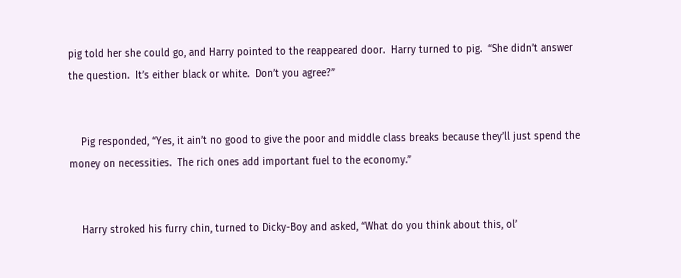pig told her she could go, and Harry pointed to the reappeared door.  Harry turned to pig.  “She didn’t answer the question.  It’s either black or white.  Don’t you agree?”


    Pig responded, “Yes, it ain’t no good to give the poor and middle class breaks because they’ll just spend the money on necessities.  The rich ones add important fuel to the economy.”


    Harry stroked his furry chin, turned to Dicky-Boy and asked, “What do you think about this, ol’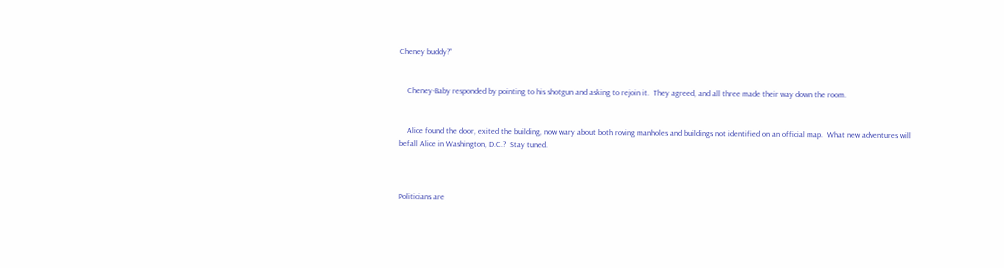Cheney buddy?”


    Cheney-Baby responded by pointing to his shotgun and asking to rejoin it.  They agreed, and all three made their way down the room.


    Alice found the door, exited the building, now wary about both roving manholes and buildings not identified on an official map.  What new adventures will befall Alice in Washington, D.C.?  Stay tuned.



Politicians are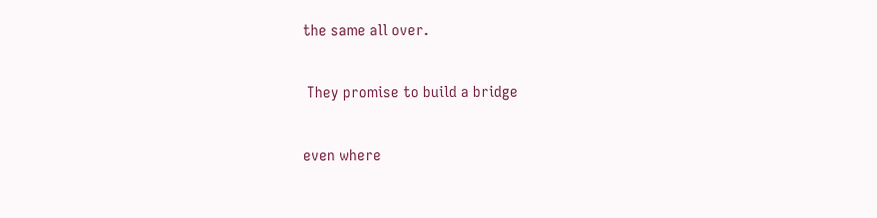the same all over.

 They promise to build a bridge

even where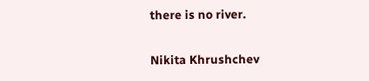there is no river.

Nikita Khrushchev